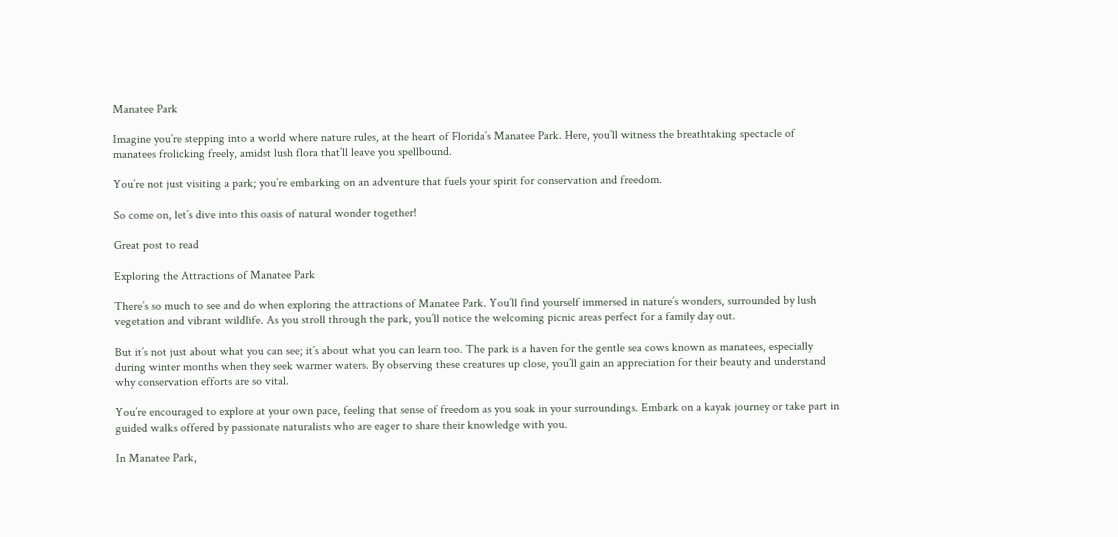Manatee Park

Imagine you’re stepping into a world where nature rules, at the heart of Florida’s Manatee Park. Here, you’ll witness the breathtaking spectacle of manatees frolicking freely, amidst lush flora that’ll leave you spellbound.

You’re not just visiting a park; you’re embarking on an adventure that fuels your spirit for conservation and freedom.

So come on, let’s dive into this oasis of natural wonder together!

Great post to read

Exploring the Attractions of Manatee Park

There’s so much to see and do when exploring the attractions of Manatee Park. You’ll find yourself immersed in nature’s wonders, surrounded by lush vegetation and vibrant wildlife. As you stroll through the park, you’ll notice the welcoming picnic areas perfect for a family day out.

But it’s not just about what you can see; it’s about what you can learn too. The park is a haven for the gentle sea cows known as manatees, especially during winter months when they seek warmer waters. By observing these creatures up close, you’ll gain an appreciation for their beauty and understand why conservation efforts are so vital.

You’re encouraged to explore at your own pace, feeling that sense of freedom as you soak in your surroundings. Embark on a kayak journey or take part in guided walks offered by passionate naturalists who are eager to share their knowledge with you.

In Manatee Park,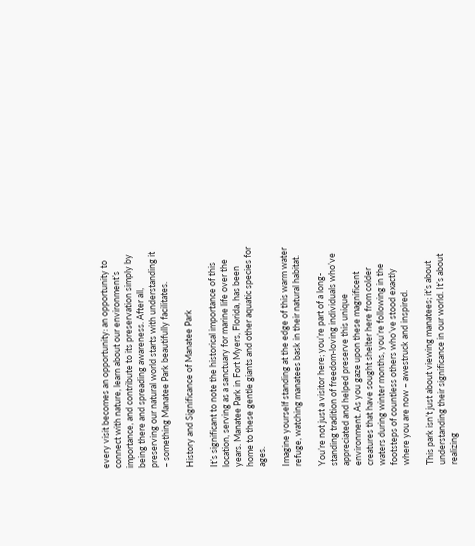every visit becomes an opportunity: an opportunity to connect with nature, learn about our environment’s importance, and contribute to its preservation simply by being there and spreading awareness. After all, preserving our natural world starts with understanding it – something Manatee Park beautifully facilitates.

History and Significance of Manatee Park

It’s significant to note the historical importance of this location, serving as a sanctuary for marine life over the years. Manatee Park in Fort Myers, Florida, has been home to these gentle giants and other aquatic species for ages.

Imagine yourself standing at the edge of this warm water refuge, watching manatees bask in their natural habitat.

You’re not just a visitor here; you’re part of a long-standing tradition of freedom-loving individuals who’ve appreciated and helped preserve this unique environment. As you gaze upon these magnificent creatures that have sought shelter here from colder waters during winter months, you’re following in the footsteps of countless others who’ve stood exactly where you are now – awestruck and inspired.

This park isn’t just about viewing manatees; it’s about understanding their significance in our world. It’s about realizing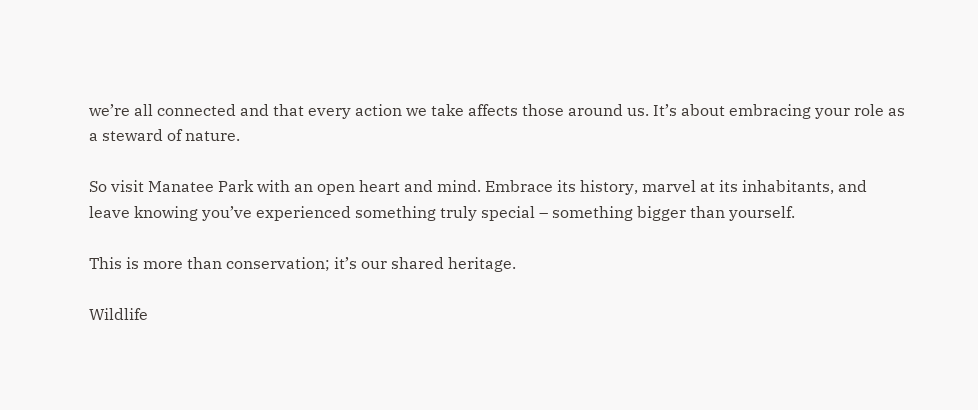we’re all connected and that every action we take affects those around us. It’s about embracing your role as a steward of nature.

So visit Manatee Park with an open heart and mind. Embrace its history, marvel at its inhabitants, and leave knowing you’ve experienced something truly special – something bigger than yourself.

This is more than conservation; it’s our shared heritage.

Wildlife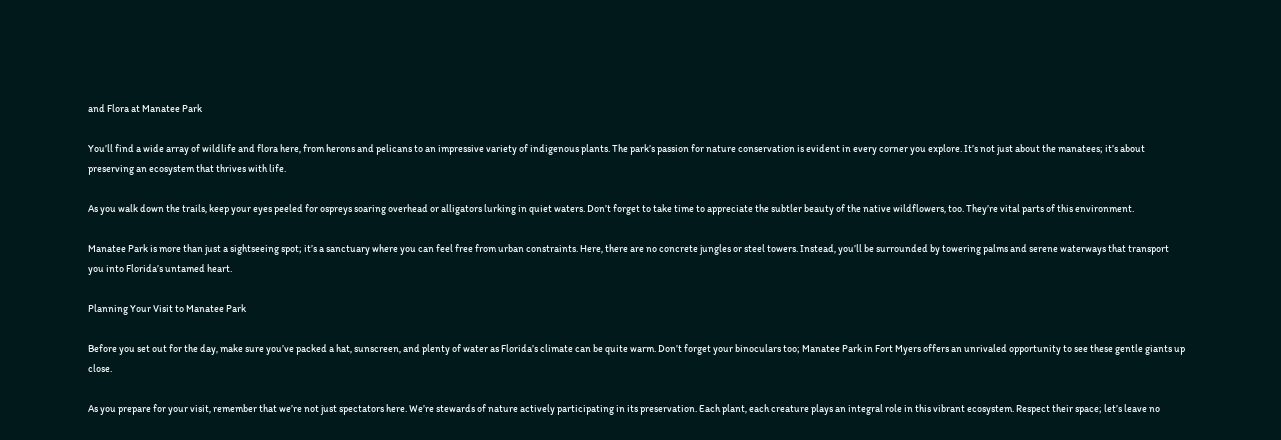and Flora at Manatee Park

You’ll find a wide array of wildlife and flora here, from herons and pelicans to an impressive variety of indigenous plants. The park’s passion for nature conservation is evident in every corner you explore. It’s not just about the manatees; it’s about preserving an ecosystem that thrives with life.

As you walk down the trails, keep your eyes peeled for ospreys soaring overhead or alligators lurking in quiet waters. Don’t forget to take time to appreciate the subtler beauty of the native wildflowers, too. They’re vital parts of this environment.

Manatee Park is more than just a sightseeing spot; it’s a sanctuary where you can feel free from urban constraints. Here, there are no concrete jungles or steel towers. Instead, you’ll be surrounded by towering palms and serene waterways that transport you into Florida’s untamed heart.

Planning Your Visit to Manatee Park

Before you set out for the day, make sure you’ve packed a hat, sunscreen, and plenty of water as Florida’s climate can be quite warm. Don’t forget your binoculars too; Manatee Park in Fort Myers offers an unrivaled opportunity to see these gentle giants up close.

As you prepare for your visit, remember that we’re not just spectators here. We’re stewards of nature actively participating in its preservation. Each plant, each creature plays an integral role in this vibrant ecosystem. Respect their space; let’s leave no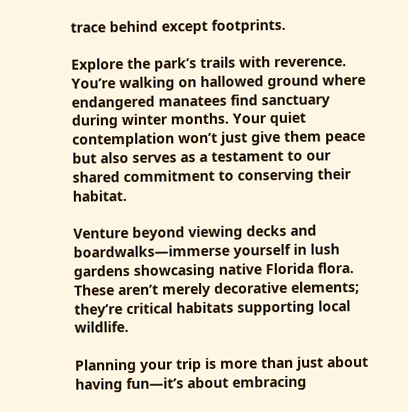trace behind except footprints.

Explore the park’s trails with reverence. You’re walking on hallowed ground where endangered manatees find sanctuary during winter months. Your quiet contemplation won’t just give them peace but also serves as a testament to our shared commitment to conserving their habitat.

Venture beyond viewing decks and boardwalks—immerse yourself in lush gardens showcasing native Florida flora. These aren’t merely decorative elements; they’re critical habitats supporting local wildlife.

Planning your trip is more than just about having fun—it’s about embracing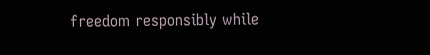freedom responsibly while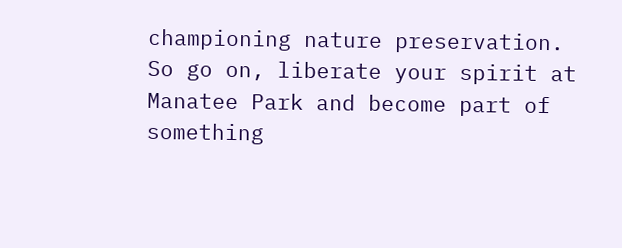championing nature preservation. So go on, liberate your spirit at Manatee Park and become part of something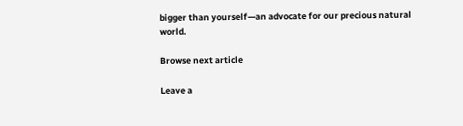bigger than yourself—an advocate for our precious natural world.

Browse next article

Leave a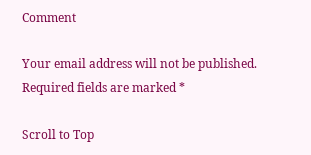Comment

Your email address will not be published. Required fields are marked *

Scroll to Top